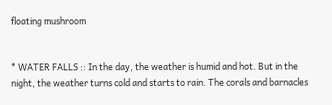floating mushroom


* WATER FALLS :: In the day, the weather is humid and hot. But in the night, the weather turns cold and starts to rain. The corals and barnacles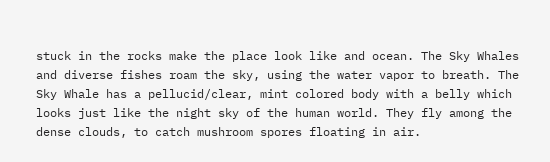stuck in the rocks make the place look like and ocean. The Sky Whales and diverse fishes roam the sky, using the water vapor to breath. The Sky Whale has a pellucid/clear, mint colored body with a belly which looks just like the night sky of the human world. They fly among the dense clouds, to catch mushroom spores floating in air.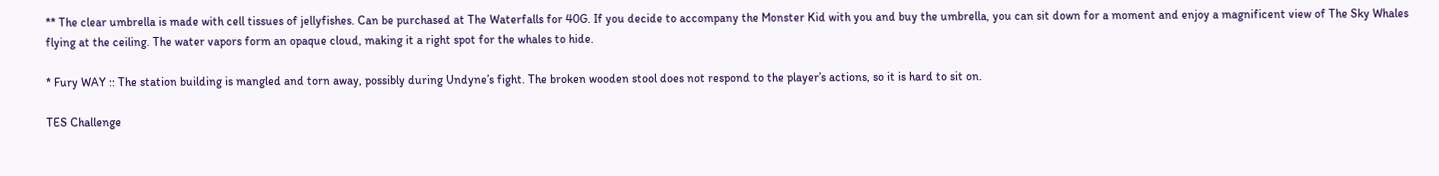** The clear umbrella is made with cell tissues of jellyfishes. Can be purchased at The Waterfalls for 40G. If you decide to accompany the Monster Kid with you and buy the umbrella, you can sit down for a moment and enjoy a magnificent view of The Sky Whales flying at the ceiling. The water vapors form an opaque cloud, making it a right spot for the whales to hide.

* Fury WAY :: The station building is mangled and torn away, possibly during Undyne’s fight. The broken wooden stool does not respond to the player’s actions, so it is hard to sit on.

TES Challenge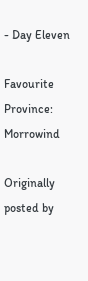- Day Eleven

Favourite Province: Morrowind

Originally posted by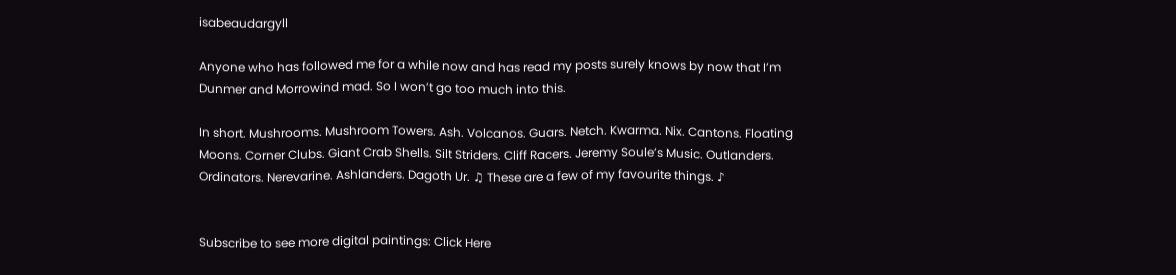isabeaudargyll

Anyone who has followed me for a while now and has read my posts surely knows by now that I’m Dunmer and Morrowind mad. So I won’t go too much into this.

In short. Mushrooms. Mushroom Towers. Ash. Volcanos. Guars. Netch. Kwarma. Nix. Cantons. Floating Moons. Corner Clubs. Giant Crab Shells. Silt Striders. Cliff Racers. Jeremy Soule’s Music. Outlanders. Ordinators. Nerevarine. Ashlanders. Dagoth Ur. ♫ These are a few of my favourite things. ♪


Subscribe to see more digital paintings: Click Here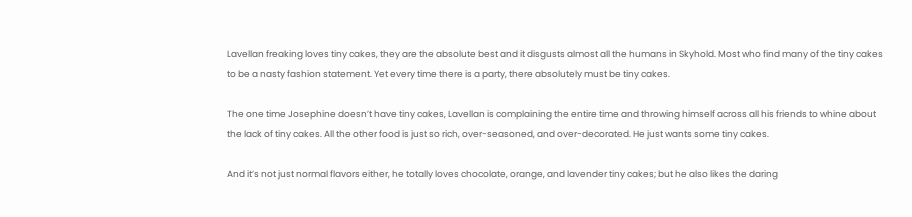Lavellan freaking loves tiny cakes, they are the absolute best and it disgusts almost all the humans in Skyhold. Most who find many of the tiny cakes to be a nasty fashion statement. Yet every time there is a party, there absolutely must be tiny cakes.

The one time Josephine doesn’t have tiny cakes, Lavellan is complaining the entire time and throwing himself across all his friends to whine about the lack of tiny cakes. All the other food is just so rich, over-seasoned, and over-decorated. He just wants some tiny cakes.

And it’s not just normal flavors either, he totally loves chocolate, orange, and lavender tiny cakes; but he also likes the daring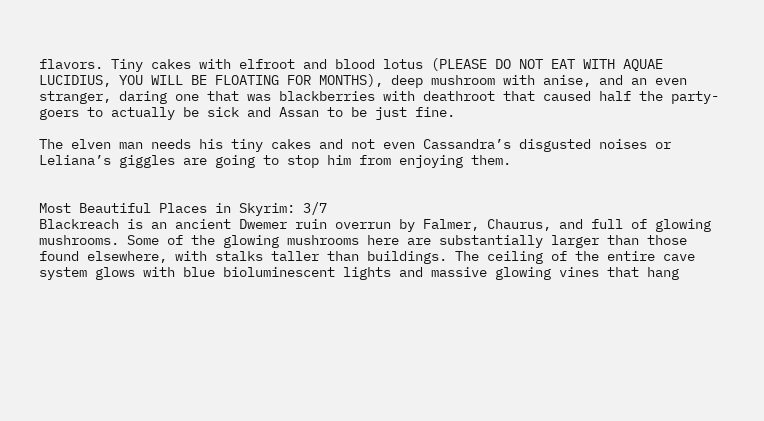flavors. Tiny cakes with elfroot and blood lotus (PLEASE DO NOT EAT WITH AQUAE LUCIDIUS, YOU WILL BE FLOATING FOR MONTHS), deep mushroom with anise, and an even stranger, daring one that was blackberries with deathroot that caused half the party-goers to actually be sick and Assan to be just fine.

The elven man needs his tiny cakes and not even Cassandra’s disgusted noises or Leliana’s giggles are going to stop him from enjoying them.


Most Beautiful Places in Skyrim: 3/7
Blackreach is an ancient Dwemer ruin overrun by Falmer, Chaurus, and full of glowing mushrooms. Some of the glowing mushrooms here are substantially larger than those found elsewhere, with stalks taller than buildings. The ceiling of the entire cave system glows with blue bioluminescent lights and massive glowing vines that hang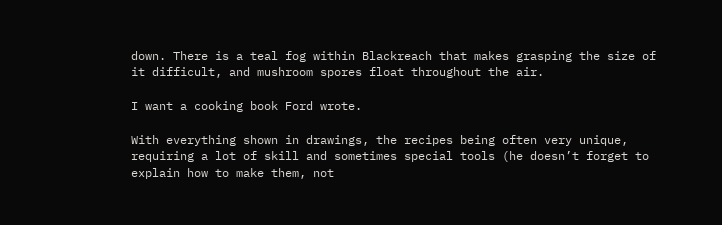down. There is a teal fog within Blackreach that makes grasping the size of it difficult, and mushroom spores float throughout the air.

I want a cooking book Ford wrote.

With everything shown in drawings, the recipes being often very unique, requiring a lot of skill and sometimes special tools (he doesn’t forget to explain how to make them, not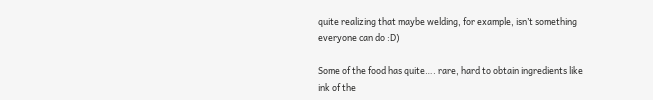quite realizing that maybe welding, for example, isn’t something everyone can do :D)

Some of the food has quite…. rare, hard to obtain ingredients like ink of the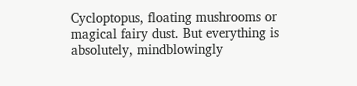Cycloptopus, floating mushrooms or magical fairy dust. But everything is absolutely, mindblowingly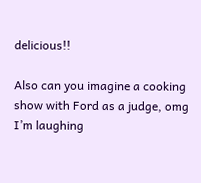delicious!!

Also can you imagine a cooking show with Ford as a judge, omg I’m laughing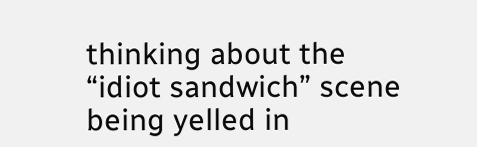thinking about the “idiot sandwich” scene being yelled in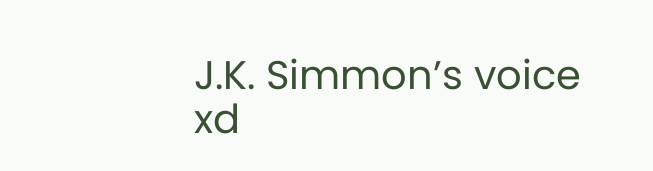J.K. Simmon’s voice xd